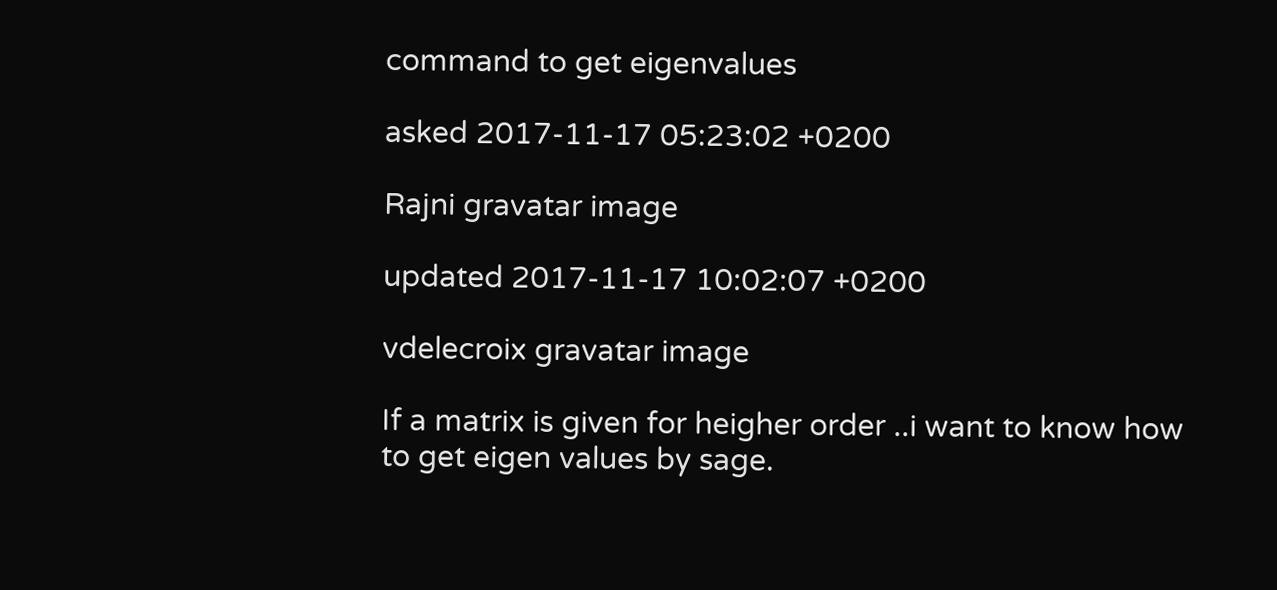command to get eigenvalues

asked 2017-11-17 05:23:02 +0200

Rajni gravatar image

updated 2017-11-17 10:02:07 +0200

vdelecroix gravatar image

If a matrix is given for heigher order ..i want to know how to get eigen values by sage.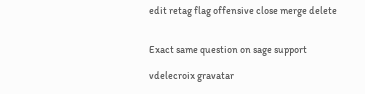edit retag flag offensive close merge delete


Exact same question on sage support

vdelecroix gravatar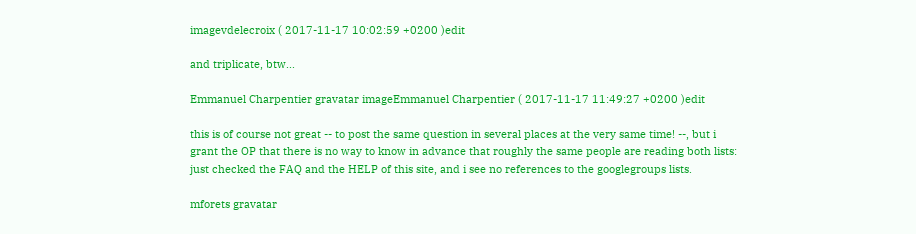imagevdelecroix ( 2017-11-17 10:02:59 +0200 )edit

and triplicate, btw...

Emmanuel Charpentier gravatar imageEmmanuel Charpentier ( 2017-11-17 11:49:27 +0200 )edit

this is of course not great -- to post the same question in several places at the very same time! --, but i grant the OP that there is no way to know in advance that roughly the same people are reading both lists: just checked the FAQ and the HELP of this site, and i see no references to the googlegroups lists.

mforets gravatar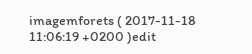imagemforets ( 2017-11-18 11:06:19 +0200 )edit